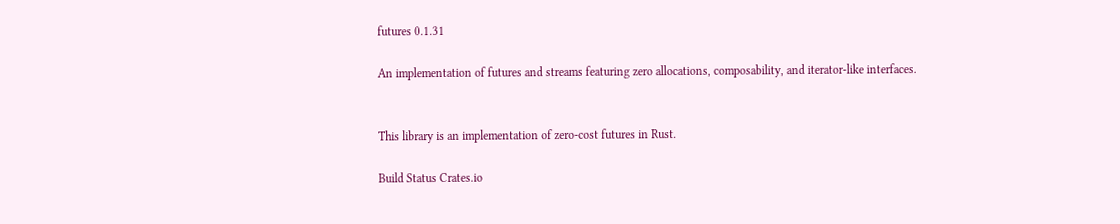futures 0.1.31

An implementation of futures and streams featuring zero allocations, composability, and iterator-like interfaces.


This library is an implementation of zero-cost futures in Rust.

Build Status Crates.io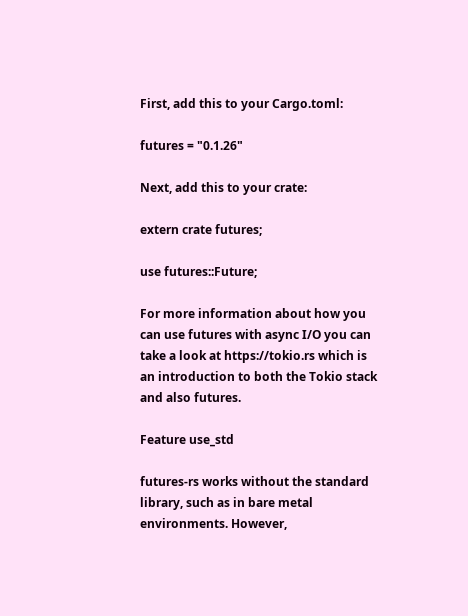First, add this to your Cargo.toml:

futures = "0.1.26"

Next, add this to your crate:

extern crate futures;

use futures::Future;

For more information about how you can use futures with async I/O you can take a look at https://tokio.rs which is an introduction to both the Tokio stack and also futures.

Feature use_std

futures-rs works without the standard library, such as in bare metal environments. However,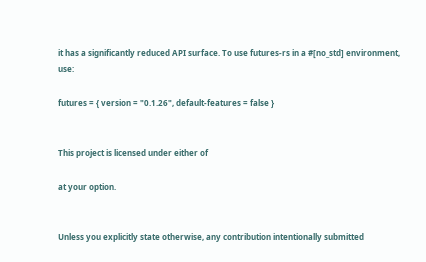it has a significantly reduced API surface. To use futures-rs in a #[no_std] environment, use:

futures = { version = "0.1.26", default-features = false }


This project is licensed under either of

at your option.


Unless you explicitly state otherwise, any contribution intentionally submitted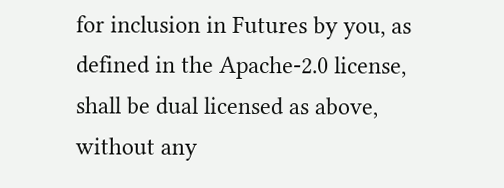for inclusion in Futures by you, as defined in the Apache-2.0 license, shall be dual licensed as above, without any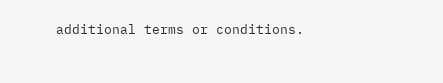additional terms or conditions.